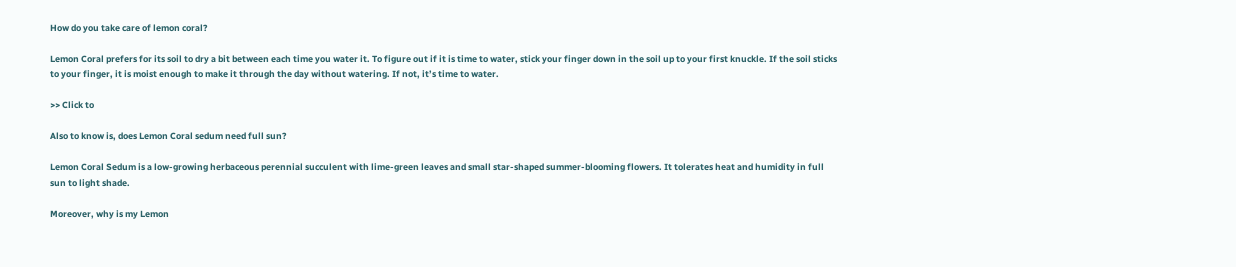How do you take care of lemon coral?

Lemon Coral prefers for its soil to dry a bit between each time you water it. To figure out if it is time to water, stick your finger down in the soil up to your first knuckle. If the soil sticks to your finger, it is moist enough to make it through the day without watering. If not, it’s time to water.

>> Click to

Also to know is, does Lemon Coral sedum need full sun?

Lemon Coral Sedum is a low-growing herbaceous perennial succulent with lime-green leaves and small star-shaped summer-blooming flowers. It tolerates heat and humidity in full sun to light shade.

Moreover, why is my Lemon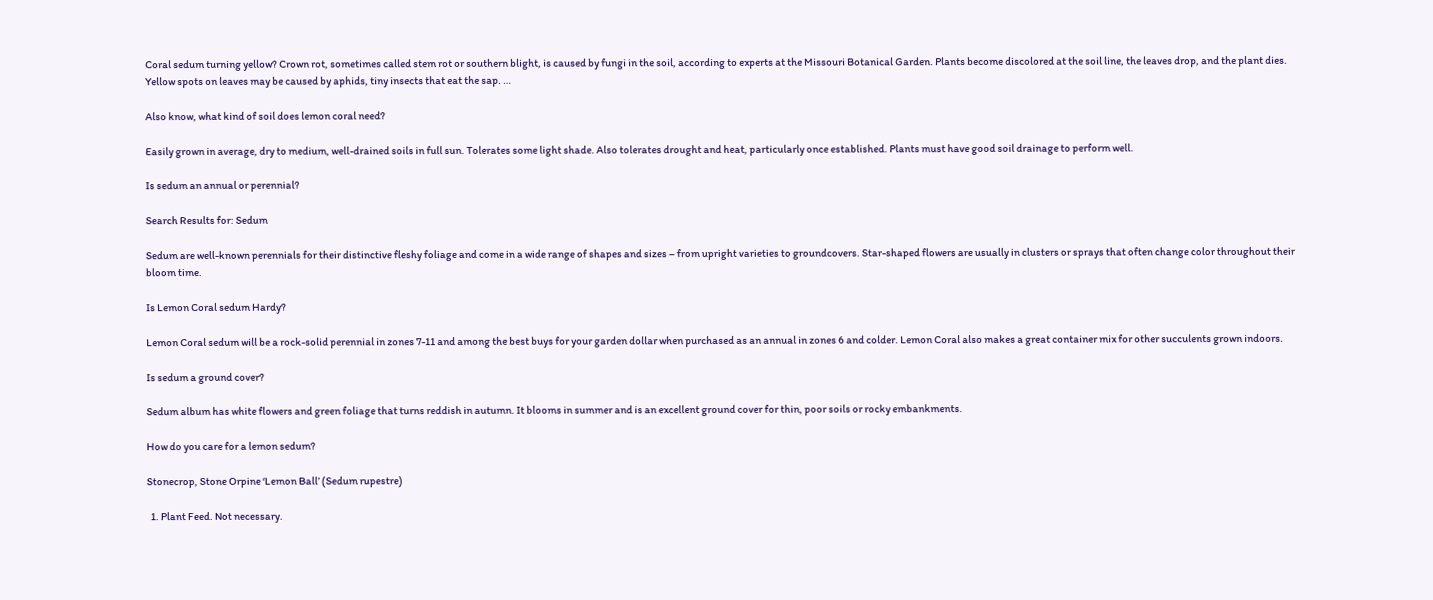Coral sedum turning yellow? Crown rot, sometimes called stem rot or southern blight, is caused by fungi in the soil, according to experts at the Missouri Botanical Garden. Plants become discolored at the soil line, the leaves drop, and the plant dies. Yellow spots on leaves may be caused by aphids, tiny insects that eat the sap. …

Also know, what kind of soil does lemon coral need?

Easily grown in average, dry to medium, well-drained soils in full sun. Tolerates some light shade. Also tolerates drought and heat, particularly once established. Plants must have good soil drainage to perform well.

Is sedum an annual or perennial?

Search Results for: Sedum

Sedum are well-known perennials for their distinctive fleshy foliage and come in a wide range of shapes and sizes – from upright varieties to groundcovers. Star-shaped flowers are usually in clusters or sprays that often change color throughout their bloom time.

Is Lemon Coral sedum Hardy?

Lemon Coral sedum will be a rock-solid perennial in zones 7-11 and among the best buys for your garden dollar when purchased as an annual in zones 6 and colder. Lemon Coral also makes a great container mix for other succulents grown indoors.

Is sedum a ground cover?

Sedum album has white flowers and green foliage that turns reddish in autumn. It blooms in summer and is an excellent ground cover for thin, poor soils or rocky embankments.

How do you care for a lemon sedum?

Stonecrop, Stone Orpine ‘Lemon Ball’ (Sedum rupestre)

  1. Plant Feed. Not necessary.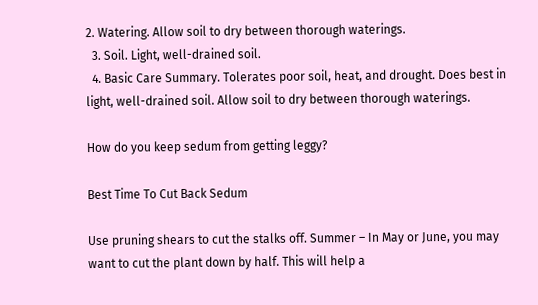2. Watering. Allow soil to dry between thorough waterings.
  3. Soil. Light, well-drained soil.
  4. Basic Care Summary. Tolerates poor soil, heat, and drought. Does best in light, well-drained soil. Allow soil to dry between thorough waterings.

How do you keep sedum from getting leggy?

Best Time To Cut Back Sedum

Use pruning shears to cut the stalks off. Summer – In May or June, you may want to cut the plant down by half. This will help a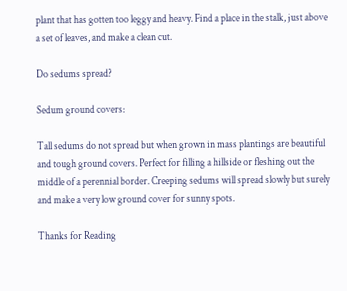plant that has gotten too leggy and heavy. Find a place in the stalk, just above a set of leaves, and make a clean cut.

Do sedums spread?

Sedum ground covers:

Tall sedums do not spread but when grown in mass plantings are beautiful and tough ground covers. Perfect for filling a hillside or fleshing out the middle of a perennial border. Creeping sedums will spread slowly but surely and make a very low ground cover for sunny spots.

Thanks for Reading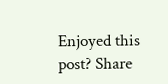Enjoyed this post? Share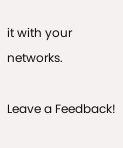it with your networks.

Leave a Feedback!